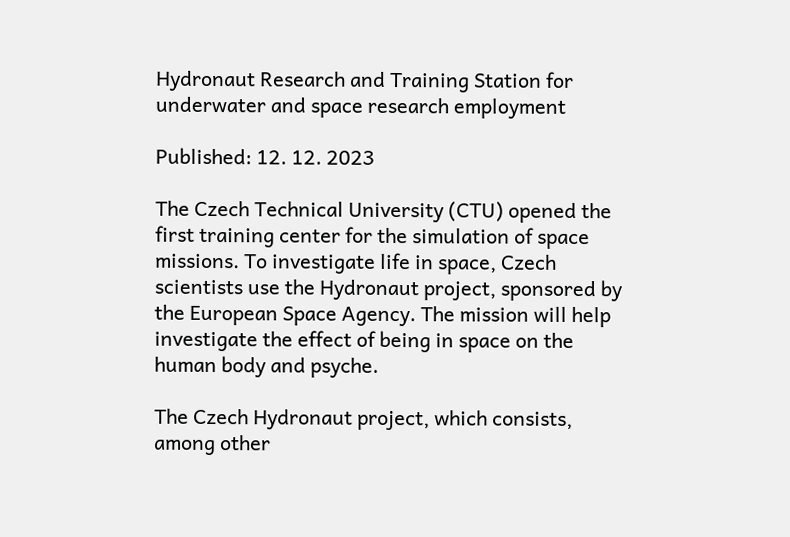Hydronaut Research and Training Station for underwater and space research employment

Published: 12. 12. 2023

The Czech Technical University (CTU) opened the first training center for the simulation of space missions. To investigate life in space, Czech scientists use the Hydronaut project, sponsored by the European Space Agency. The mission will help investigate the effect of being in space on the human body and psyche.

The Czech Hydronaut project, which consists, among other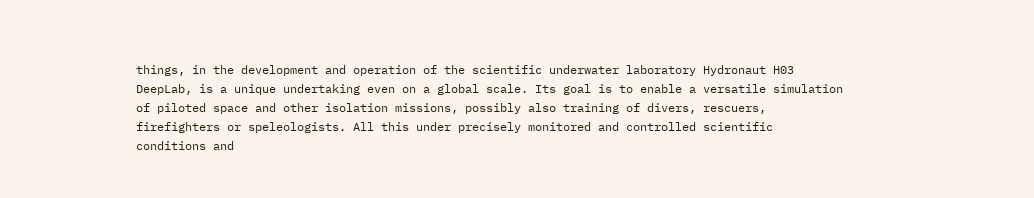things, in the development and operation of the scientific underwater laboratory Hydronaut H03 DeepLab, is a unique undertaking even on a global scale. Its goal is to enable a versatile simulation of piloted space and other isolation missions, possibly also training of divers, rescuers, firefighters or speleologists. All this under precisely monitored and controlled scientific conditions and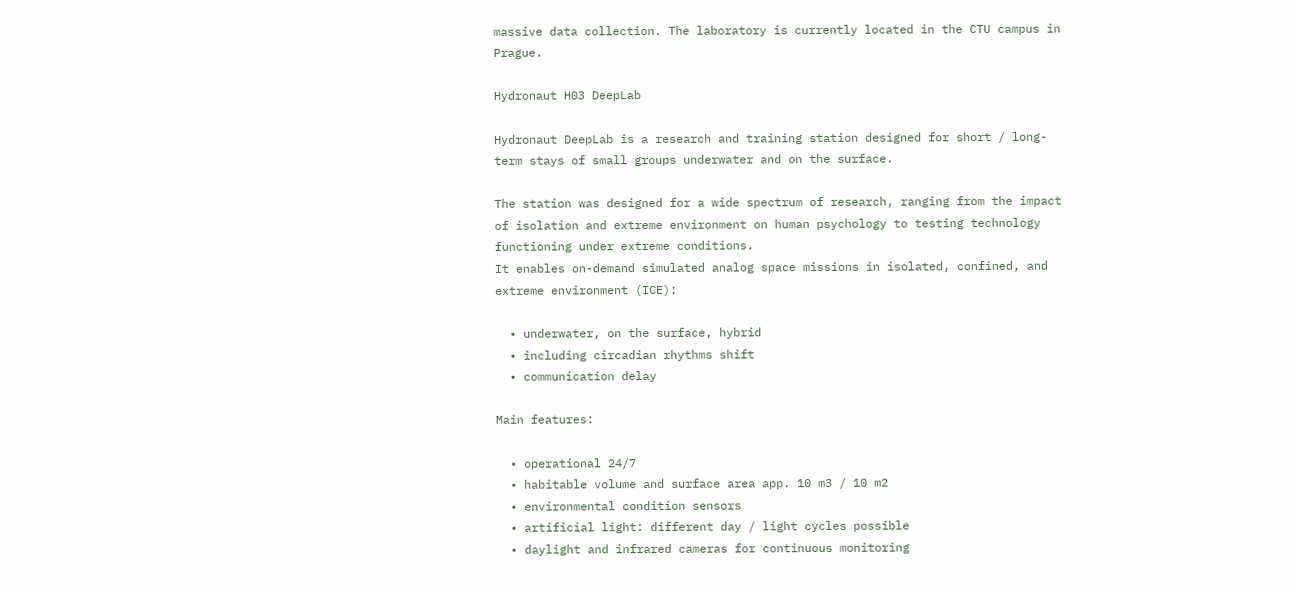massive data collection. The laboratory is currently located in the CTU campus in Prague.

Hydronaut H03 DeepLab

Hydronaut DeepLab is a research and training station designed for short / long-term stays of small groups underwater and on the surface.

The station was designed for a wide spectrum of research, ranging from the impact of isolation and extreme environment on human psychology to testing technology functioning under extreme conditions.
It enables on-demand simulated analog space missions in isolated, confined, and extreme environment (ICE):

  • underwater, on the surface, hybrid
  • including circadian rhythms shift
  • communication delay

Main features:

  • operational 24/7
  • habitable volume and surface area app. 10 m3 / 10 m2
  • environmental condition sensors
  • artificial light: different day / light cycles possible
  • daylight and infrared cameras for continuous monitoring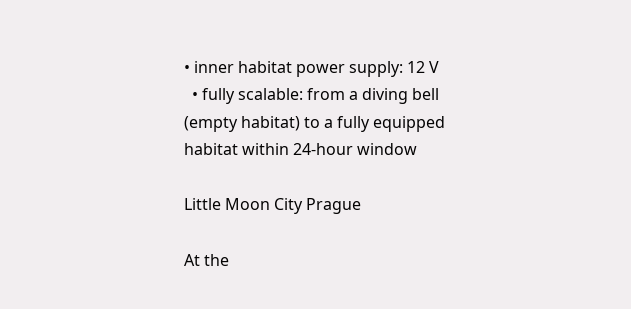• inner habitat power supply: 12 V
  • fully scalable: from a diving bell (empty habitat) to a fully equipped habitat within 24-hour window

Little Moon City Prague

At the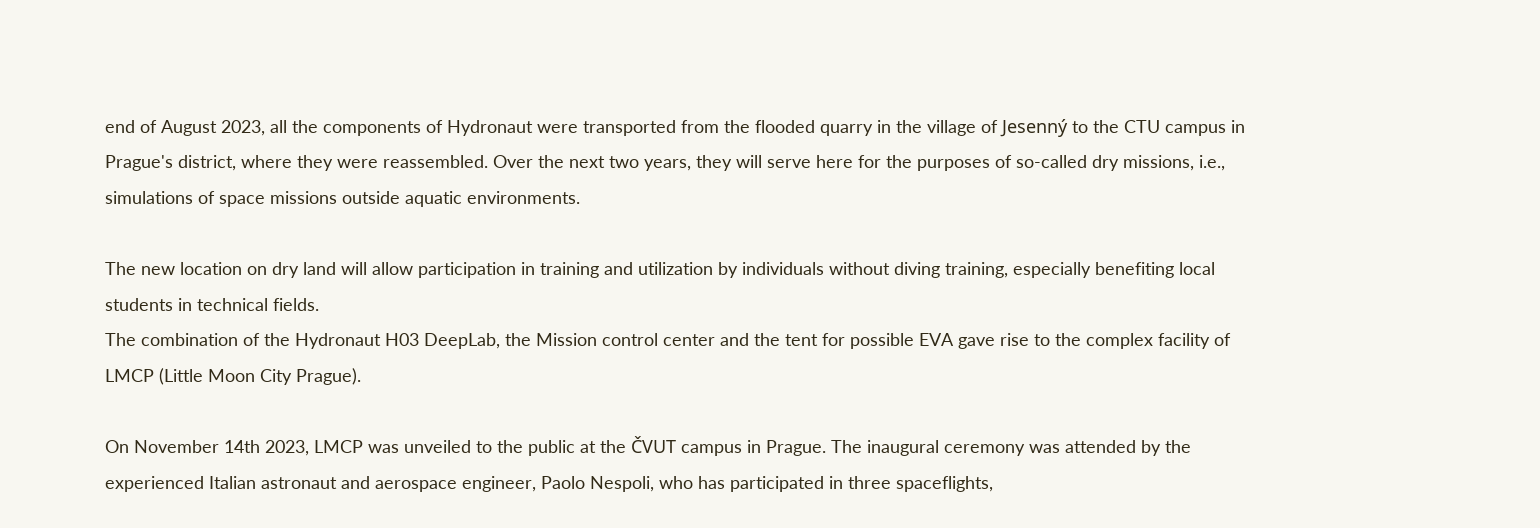end of August 2023, all the components of Hydronaut were transported from the flooded quarry in the village of Jesenný to the CTU campus in Prague's district, where they were reassembled. Over the next two years, they will serve here for the purposes of so-called dry missions, i.e., simulations of space missions outside aquatic environments.

The new location on dry land will allow participation in training and utilization by individuals without diving training, especially benefiting local students in technical fields.
The combination of the Hydronaut H03 DeepLab, the Mission control center and the tent for possible EVA gave rise to the complex facility of LMCP (Little Moon City Prague).

On November 14th 2023, LMCP was unveiled to the public at the ČVUT campus in Prague. The inaugural ceremony was attended by the experienced Italian astronaut and aerospace engineer, Paolo Nespoli, who has participated in three spaceflights,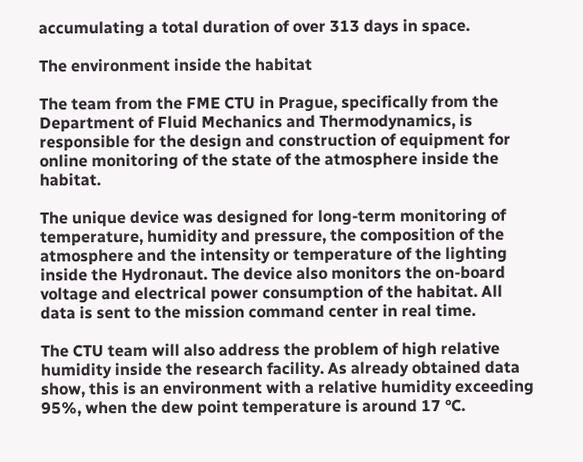accumulating a total duration of over 313 days in space.

The environment inside the habitat

The team from the FME CTU in Prague, specifically from the Department of Fluid Mechanics and Thermodynamics, is responsible for the design and construction of equipment for online monitoring of the state of the atmosphere inside the habitat.

The unique device was designed for long-term monitoring of temperature, humidity and pressure, the composition of the atmosphere and the intensity or temperature of the lighting inside the Hydronaut. The device also monitors the on-board voltage and electrical power consumption of the habitat. All data is sent to the mission command center in real time.

The CTU team will also address the problem of high relative humidity inside the research facility. As already obtained data show, this is an environment with a relative humidity exceeding 95%, when the dew point temperature is around 17 °C.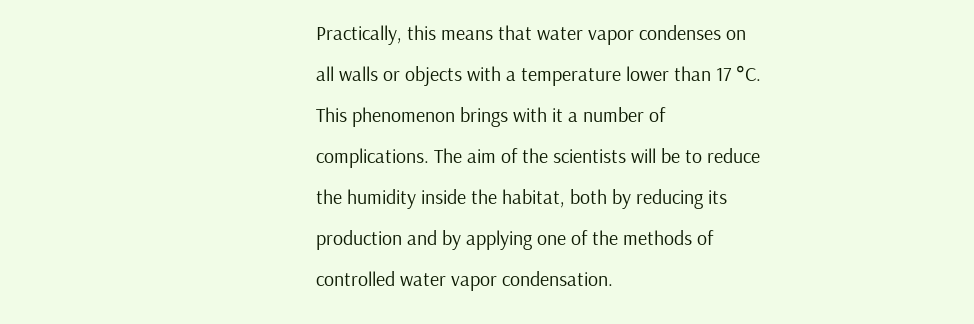Practically, this means that water vapor condenses on all walls or objects with a temperature lower than 17 °C. This phenomenon brings with it a number of complications. The aim of the scientists will be to reduce the humidity inside the habitat, both by reducing its production and by applying one of the methods of controlled water vapor condensation.